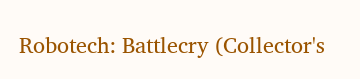Robotech: Battlecry (Collector's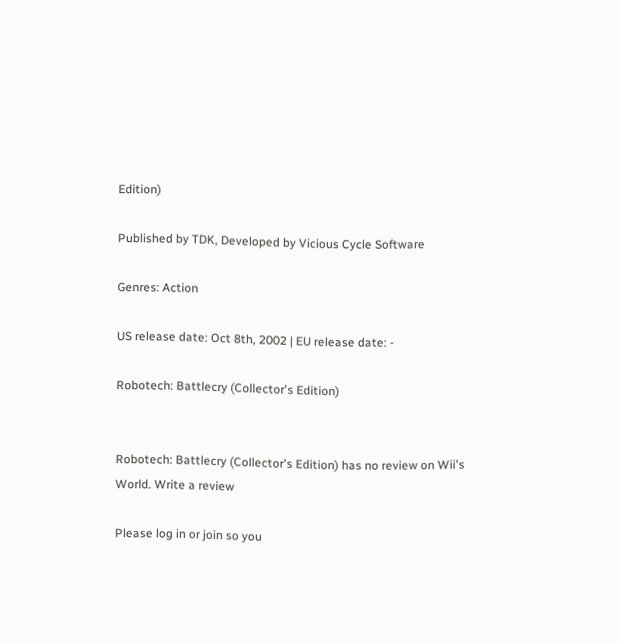Edition)

Published by TDK, Developed by Vicious Cycle Software

Genres: Action

US release date: Oct 8th, 2002 | EU release date: -

Robotech: Battlecry (Collector's Edition)


Robotech: Battlecry (Collector's Edition) has no review on Wii's World. Write a review

Please log in or join so you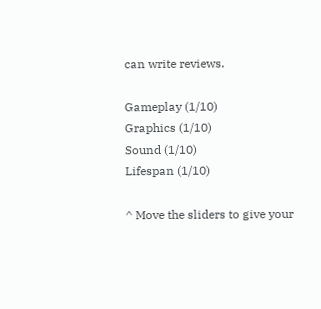can write reviews.

Gameplay (1/10)
Graphics (1/10)
Sound (1/10)
Lifespan (1/10)

^ Move the sliders to give your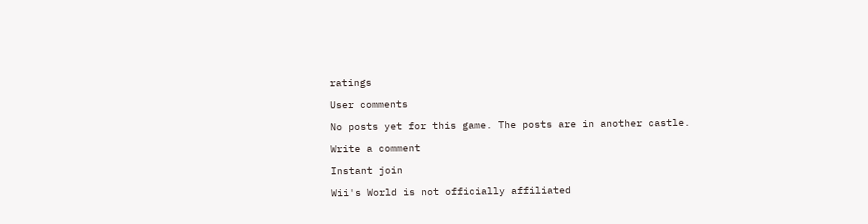ratings

User comments

No posts yet for this game. The posts are in another castle.

Write a comment

Instant join

Wii's World is not officially affiliated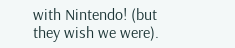with Nintendo! (but they wish we were).